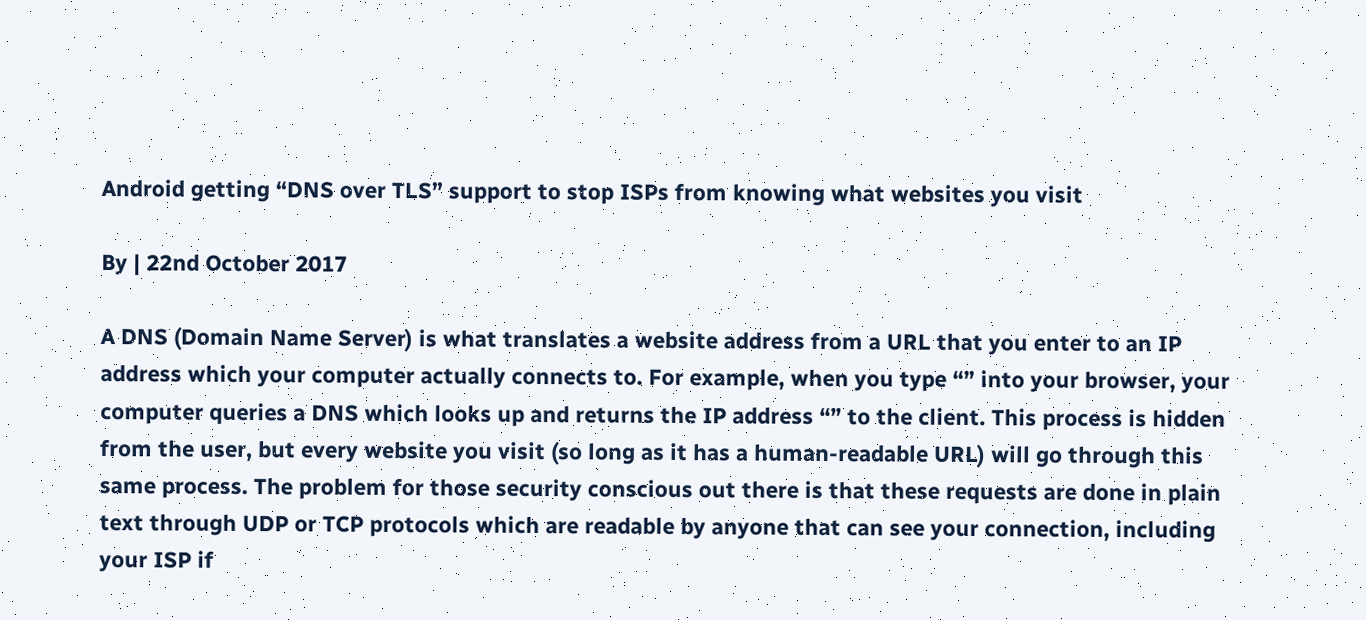Android getting “DNS over TLS” support to stop ISPs from knowing what websites you visit

By | 22nd October 2017

A DNS (Domain Name Server) is what translates a website address from a URL that you enter to an IP address which your computer actually connects to. For example, when you type “” into your browser, your computer queries a DNS which looks up and returns the IP address “” to the client. This process is hidden from the user, but every website you visit (so long as it has a human-readable URL) will go through this same process. The problem for those security conscious out there is that these requests are done in plain text through UDP or TCP protocols which are readable by anyone that can see your connection, including your ISP if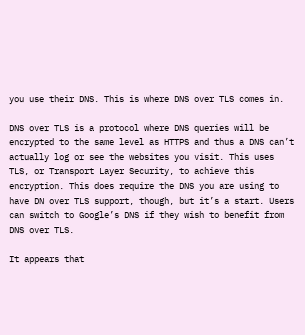you use their DNS. This is where DNS over TLS comes in.

DNS over TLS is a protocol where DNS queries will be encrypted to the same level as HTTPS and thus a DNS can’t actually log or see the websites you visit. This uses TLS, or Transport Layer Security, to achieve this encryption. This does require the DNS you are using to have DN over TLS support, though, but it’s a start. Users can switch to Google’s DNS if they wish to benefit from DNS over TLS.

It appears that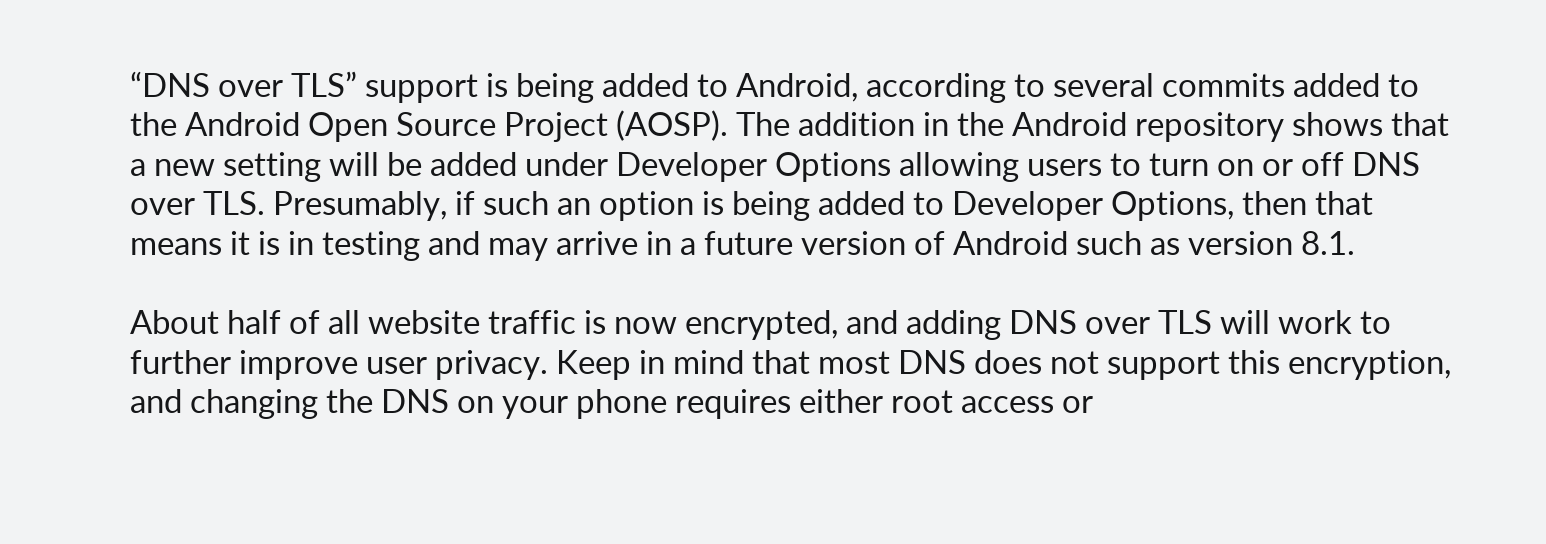“DNS over TLS” support is being added to Android, according to several commits added to the Android Open Source Project (AOSP). The addition in the Android repository shows that a new setting will be added under Developer Options allowing users to turn on or off DNS over TLS. Presumably, if such an option is being added to Developer Options, then that means it is in testing and may arrive in a future version of Android such as version 8.1.

About half of all website traffic is now encrypted, and adding DNS over TLS will work to further improve user privacy. Keep in mind that most DNS does not support this encryption, and changing the DNS on your phone requires either root access or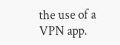the use of a VPN app.